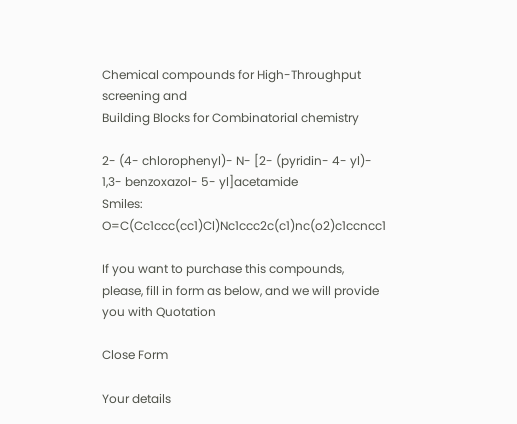Chemical compounds for High-Throughput screening and
Building Blocks for Combinatorial chemistry

2- (4- chlorophenyl)- N- [2- (pyridin- 4- yl)- 1,3- benzoxazol- 5- yl]acetamide
Smiles: O=C(Cc1ccc(cc1)Cl)Nc1ccc2c(c1)nc(o2)c1ccncc1

If you want to purchase this compounds, please, fill in form as below, and we will provide you with Quotation

Close Form

Your details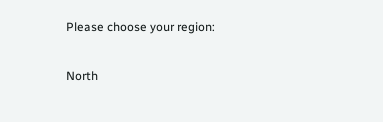Please choose your region:

North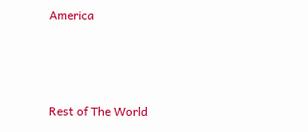America



Rest of The World